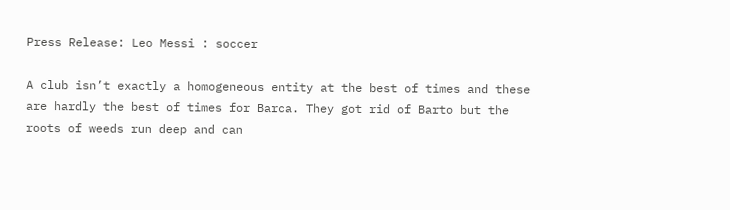Press Release: Leo Messi : soccer

A club isn’t exactly a homogeneous entity at the best of times and these are hardly the best of times for Barca. They got rid of Barto but the roots of weeds run deep and can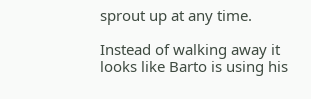sprout up at any time.

Instead of walking away it looks like Barto is using his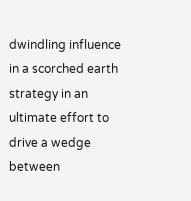dwindling influence in a scorched earth strategy in an ultimate effort to drive a wedge between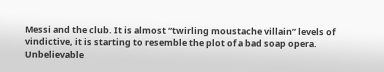Messi and the club. It is almost “twirling moustache villain” levels of vindictive, it is starting to resemble the plot of a bad soap opera. Unbelievable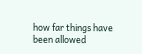how far things have been allowed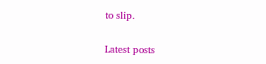to slip.

Latest posts